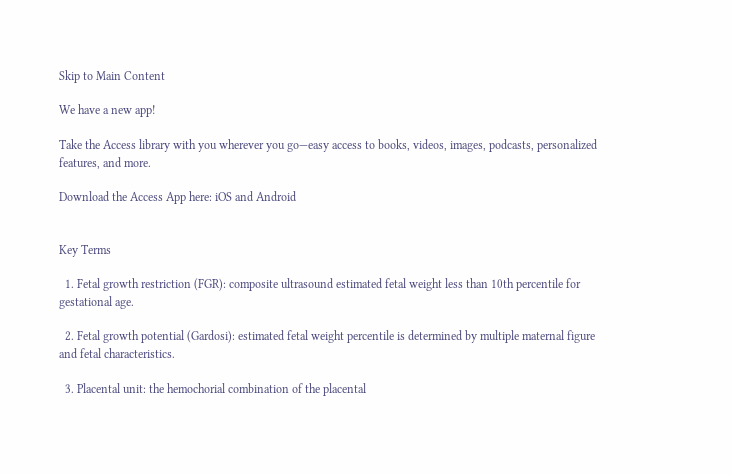Skip to Main Content

We have a new app!

Take the Access library with you wherever you go—easy access to books, videos, images, podcasts, personalized features, and more.

Download the Access App here: iOS and Android


Key Terms

  1. Fetal growth restriction (FGR): composite ultrasound estimated fetal weight less than 10th percentile for gestational age.

  2. Fetal growth potential (Gardosi): estimated fetal weight percentile is determined by multiple maternal figure and fetal characteristics.

  3. Placental unit: the hemochorial combination of the placental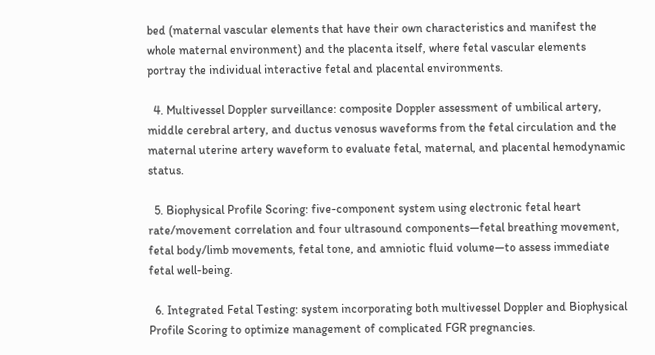bed (maternal vascular elements that have their own characteristics and manifest the whole maternal environment) and the placenta itself, where fetal vascular elements portray the individual interactive fetal and placental environments.

  4. Multivessel Doppler surveillance: composite Doppler assessment of umbilical artery, middle cerebral artery, and ductus venosus waveforms from the fetal circulation and the maternal uterine artery waveform to evaluate fetal, maternal, and placental hemodynamic status.

  5. Biophysical Profile Scoring: five-component system using electronic fetal heart rate/movement correlation and four ultrasound components—fetal breathing movement, fetal body/limb movements, fetal tone, and amniotic fluid volume—to assess immediate fetal well-being.

  6. Integrated Fetal Testing: system incorporating both multivessel Doppler and Biophysical Profile Scoring to optimize management of complicated FGR pregnancies.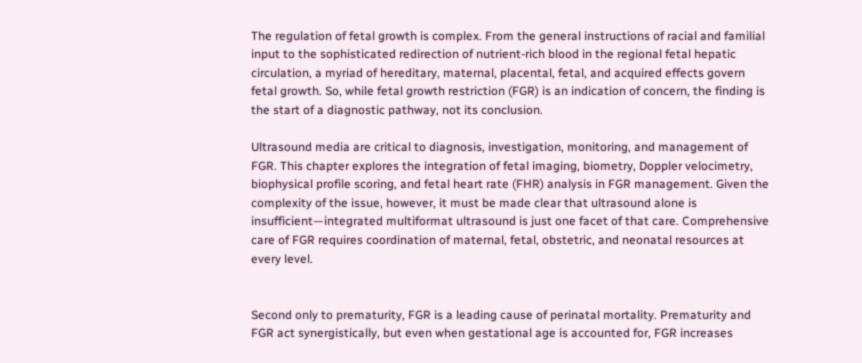The regulation of fetal growth is complex. From the general instructions of racial and familial input to the sophisticated redirection of nutrient-rich blood in the regional fetal hepatic circulation, a myriad of hereditary, maternal, placental, fetal, and acquired effects govern fetal growth. So, while fetal growth restriction (FGR) is an indication of concern, the finding is the start of a diagnostic pathway, not its conclusion.

Ultrasound media are critical to diagnosis, investigation, monitoring, and management of FGR. This chapter explores the integration of fetal imaging, biometry, Doppler velocimetry, biophysical profile scoring, and fetal heart rate (FHR) analysis in FGR management. Given the complexity of the issue, however, it must be made clear that ultrasound alone is insufficient—integrated multiformat ultrasound is just one facet of that care. Comprehensive care of FGR requires coordination of maternal, fetal, obstetric, and neonatal resources at every level.


Second only to prematurity, FGR is a leading cause of perinatal mortality. Prematurity and FGR act synergistically, but even when gestational age is accounted for, FGR increases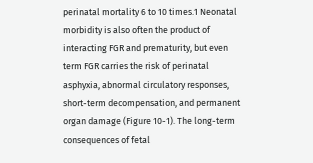perinatal mortality 6 to 10 times.1 Neonatal morbidity is also often the product of interacting FGR and prematurity, but even term FGR carries the risk of perinatal asphyxia, abnormal circulatory responses, short-term decompensation, and permanent organ damage (Figure 10-1). The long-term consequences of fetal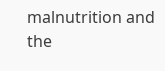malnutrition and the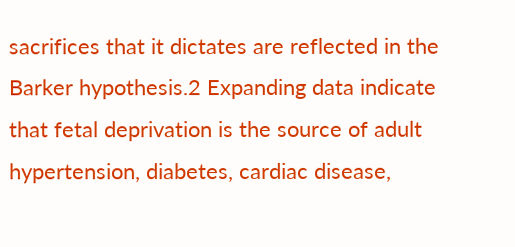sacrifices that it dictates are reflected in the Barker hypothesis.2 Expanding data indicate that fetal deprivation is the source of adult hypertension, diabetes, cardiac disease,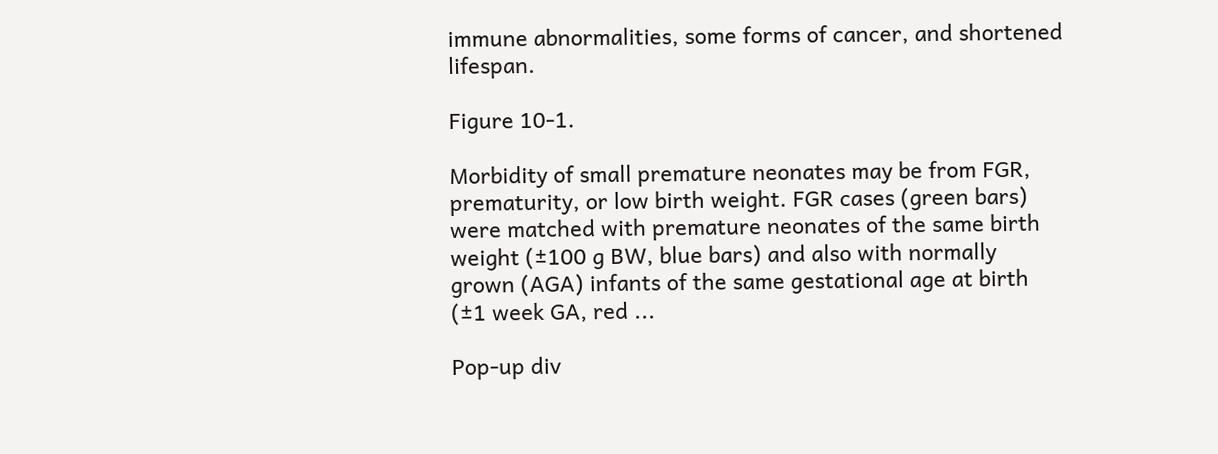immune abnormalities, some forms of cancer, and shortened lifespan.

Figure 10-1.

Morbidity of small premature neonates may be from FGR, prematurity, or low birth weight. FGR cases (green bars) were matched with premature neonates of the same birth weight (±100 g BW, blue bars) and also with normally grown (AGA) infants of the same gestational age at birth (±1 week GA, red ...

Pop-up div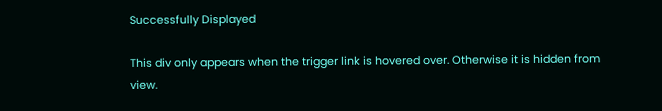Successfully Displayed

This div only appears when the trigger link is hovered over. Otherwise it is hidden from view.